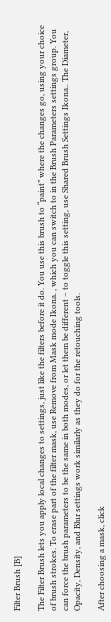Filter Brush [B]

The Filter Brush lets you apply local changes to settings, just like the filters before it do. You use this brush to “paint” where the changes go, using your choice of brush strokes. To erase part of the filter mask, use Remove from Mask mode Ikona. , which you can switch to in the Brush Parameters settings group. You can force the brush parameters to be the same in both modes, or let them be different – to toggle this setting, use Shared Brush Settings Ikona.. The Diameter, Opacity, Density, and Blur settings work similarly as they do for the retouching tools.

After choosing a mask, click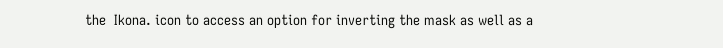the  Ikona. icon to access an option for inverting the mask as well as a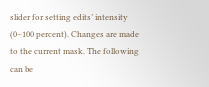slider for setting edits’ intensity (0–100 percent). Changes are made to the current mask. The following can be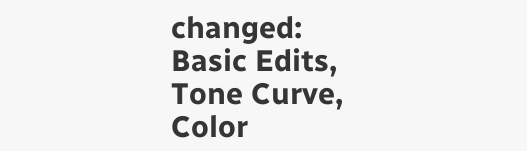changed: Basic Edits, Tone Curve, Color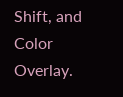Shift, and Color Overlay.